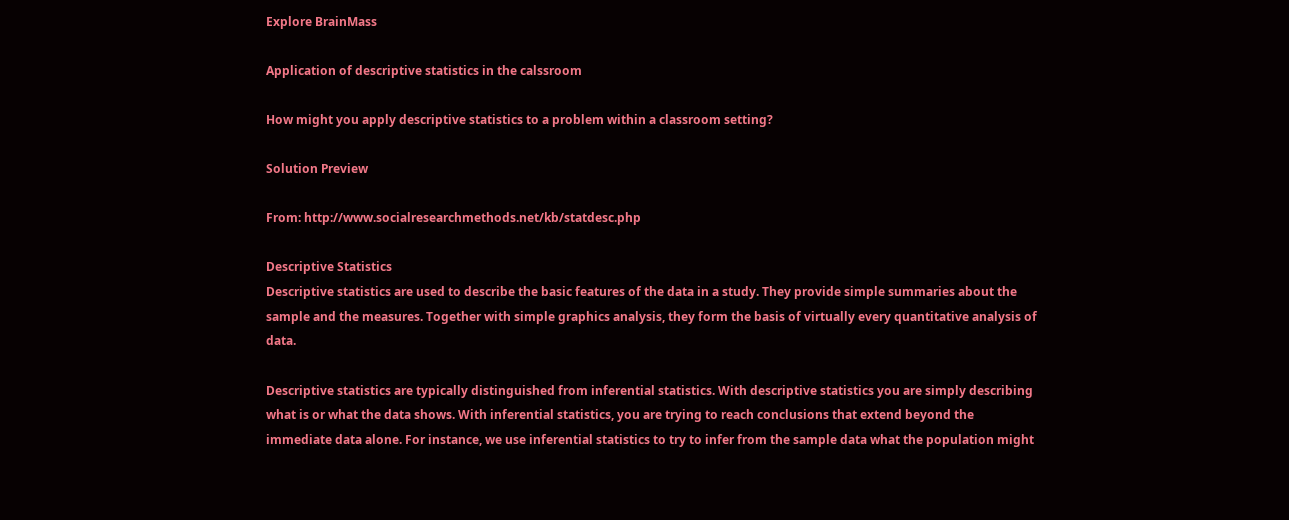Explore BrainMass

Application of descriptive statistics in the calssroom

How might you apply descriptive statistics to a problem within a classroom setting?

Solution Preview

From: http://www.socialresearchmethods.net/kb/statdesc.php

Descriptive Statistics
Descriptive statistics are used to describe the basic features of the data in a study. They provide simple summaries about the sample and the measures. Together with simple graphics analysis, they form the basis of virtually every quantitative analysis of data.

Descriptive statistics are typically distinguished from inferential statistics. With descriptive statistics you are simply describing what is or what the data shows. With inferential statistics, you are trying to reach conclusions that extend beyond the immediate data alone. For instance, we use inferential statistics to try to infer from the sample data what the population might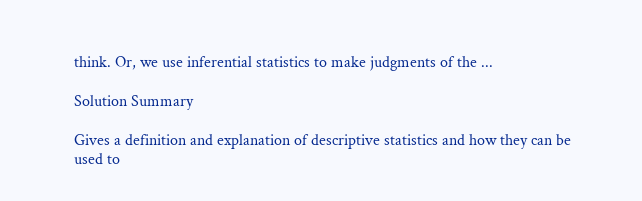think. Or, we use inferential statistics to make judgments of the ...

Solution Summary

Gives a definition and explanation of descriptive statistics and how they can be used to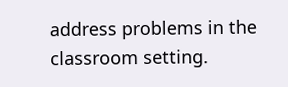address problems in the classroom setting.